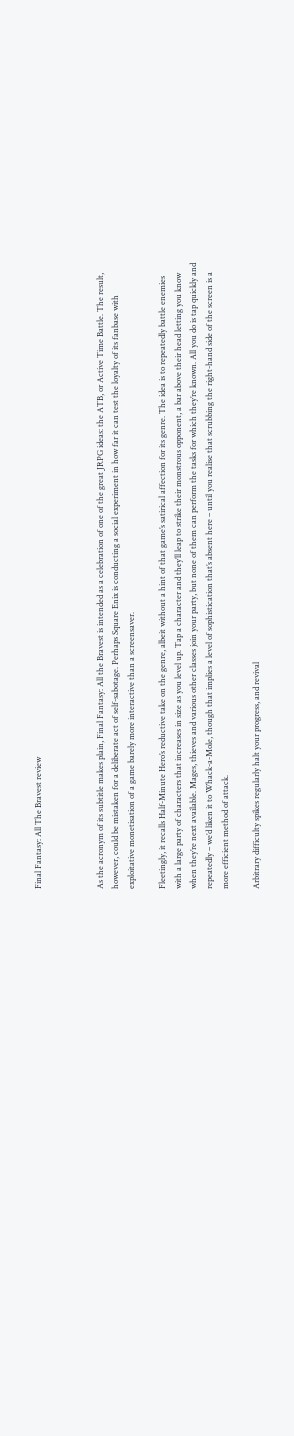Final Fantasy: All The Bravest review



As the acronym of its subtitle makes plain, Final Fantasy: All the Bravest is intended as a celebration of one of the great JRPG ideas: the ATB, or Active Time Battle. The result, however, could be mistaken for a deliberate act of self-sabotage. Perhaps Square Enix is conducting a social experiment in how far it can test the loyalty of its fanbase with exploitative monetisation of a game barely more interactive than a screensaver.

Fleetingly, it recalls Half-Minute Hero’s reductive take on the genre, albeit without a hint of that game’s satirical affection for its genre. The idea is to repeatedly battle enemies with a large party of characters that increases in size as you level up. Tap a character and they’ll leap to strike their monstrous opponent, a bar above their head letting you know when they’re next available. Mages, thieves and various other classes join your party, but none of them can perform the tasks for which they’re known. All you do is tap quickly and repeatedly – we’d liken it to Whack-a-Mole, though that implies a level of sophistication that’s absent here – until you realise that scrubbing the right-hand side of the screen is a more efficient method of attack.

Arbitrary difficulty spikes regularly halt your progress, and revival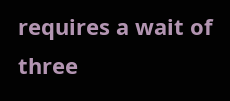requires a wait of three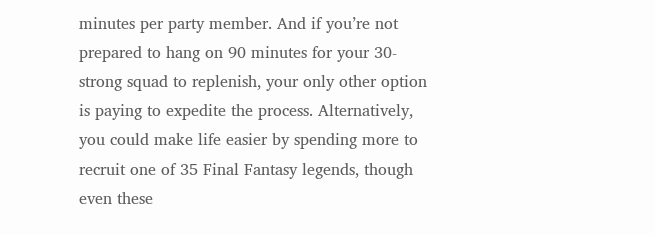minutes per party member. And if you’re not prepared to hang on 90 minutes for your 30-strong squad to replenish, your only other option is paying to expedite the process. Alternatively, you could make life easier by spending more to recruit one of 35 Final Fantasy legends, though even these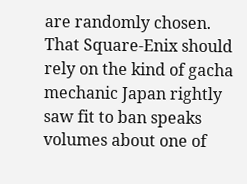are randomly chosen. That Square-Enix should rely on the kind of gacha mechanic Japan rightly saw fit to ban speaks volumes about one of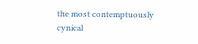the most contemptuously cynical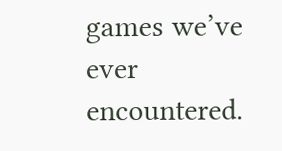games we’ve ever encountered.